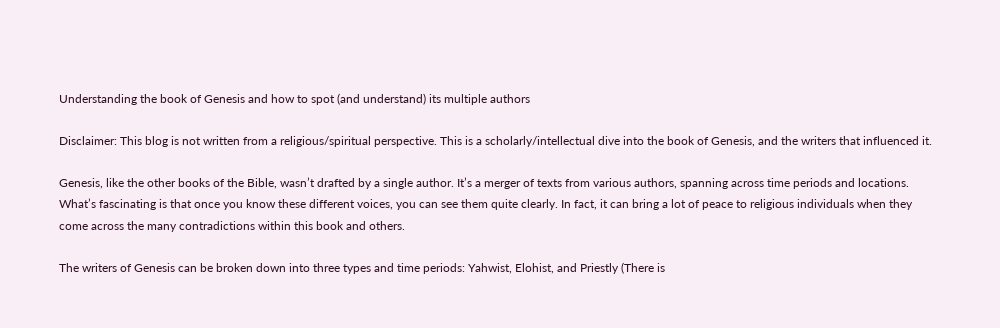Understanding the book of Genesis and how to spot (and understand) its multiple authors

Disclaimer: This blog is not written from a religious/spiritual perspective. This is a scholarly/intellectual dive into the book of Genesis, and the writers that influenced it.

Genesis, like the other books of the Bible, wasn’t drafted by a single author. It’s a merger of texts from various authors, spanning across time periods and locations. What’s fascinating is that once you know these different voices, you can see them quite clearly. In fact, it can bring a lot of peace to religious individuals when they come across the many contradictions within this book and others.

The writers of Genesis can be broken down into three types and time periods: Yahwist, Elohist, and Priestly (There is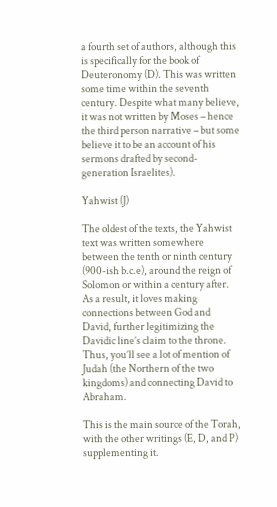a fourth set of authors, although this is specifically for the book of Deuteronomy (D). This was written some time within the seventh century. Despite what many believe, it was not written by Moses – hence the third person narrative – but some believe it to be an account of his sermons drafted by second-generation Israelites).

Yahwist (J)

The oldest of the texts, the Yahwist text was written somewhere between the tenth or ninth century (900-ish b.c.e), around the reign of Solomon or within a century after. As a result, it loves making connections between God and David, further legitimizing the Davidic line’s claim to the throne. Thus, you’ll see a lot of mention of Judah (the Northern of the two kingdoms) and connecting David to Abraham.

This is the main source of the Torah, with the other writings (E, D, and P) supplementing it.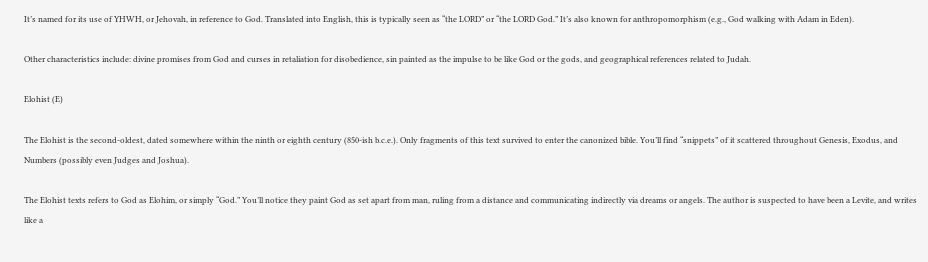It’s named for its use of YHWH, or Jehovah, in reference to God. Translated into English, this is typically seen as “the LORD” or “the LORD God.” It’s also known for anthropomorphism (e.g., God walking with Adam in Eden).

Other characteristics include: divine promises from God and curses in retaliation for disobedience, sin painted as the impulse to be like God or the gods, and geographical references related to Judah.

Elohist (E)

The Elohist is the second-oldest, dated somewhere within the ninth or eighth century (850-ish b.c.e.). Only fragments of this text survived to enter the canonized bible. You’ll find “snippets” of it scattered throughout Genesis, Exodus, and Numbers (possibly even Judges and Joshua).

The Elohist texts refers to God as Elohim, or simply “God.” You’ll notice they paint God as set apart from man, ruling from a distance and communicating indirectly via dreams or angels. The author is suspected to have been a Levite, and writes like a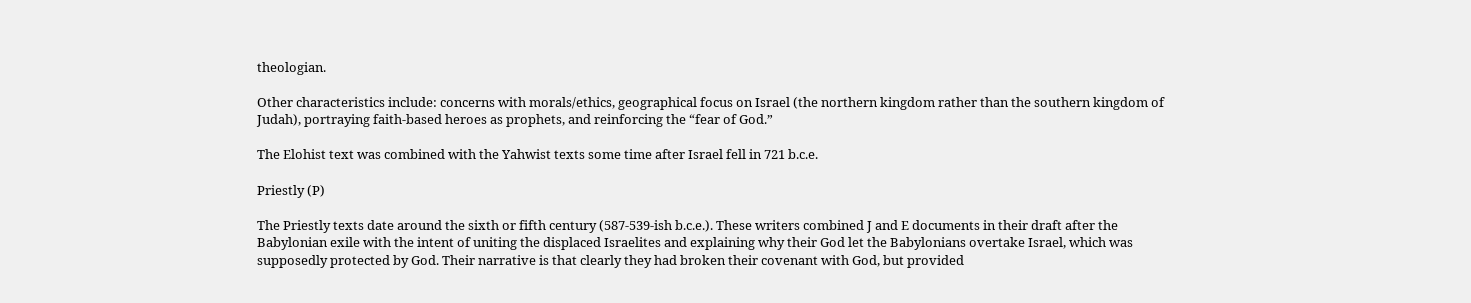theologian.

Other characteristics include: concerns with morals/ethics, geographical focus on Israel (the northern kingdom rather than the southern kingdom of Judah), portraying faith-based heroes as prophets, and reinforcing the “fear of God.”

The Elohist text was combined with the Yahwist texts some time after Israel fell in 721 b.c.e.

Priestly (P)

The Priestly texts date around the sixth or fifth century (587-539-ish b.c.e.). These writers combined J and E documents in their draft after the Babylonian exile with the intent of uniting the displaced Israelites and explaining why their God let the Babylonians overtake Israel, which was supposedly protected by God. Their narrative is that clearly they had broken their covenant with God, but provided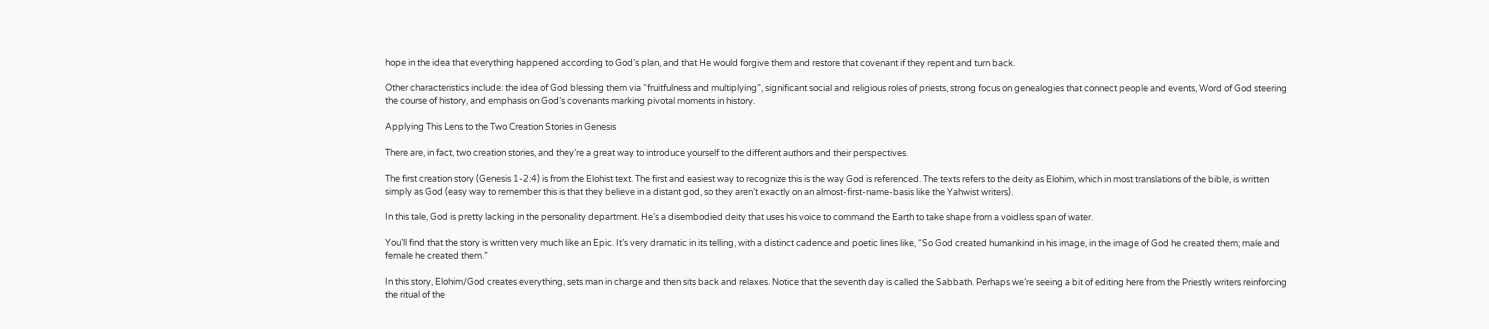hope in the idea that everything happened according to God’s plan, and that He would forgive them and restore that covenant if they repent and turn back.

Other characteristics include: the idea of God blessing them via “fruitfulness and multiplying”, significant social and religious roles of priests, strong focus on genealogies that connect people and events, Word of God steering the course of history, and emphasis on God’s covenants marking pivotal moments in history.

Applying This Lens to the Two Creation Stories in Genesis

There are, in fact, two creation stories, and they’re a great way to introduce yourself to the different authors and their perspectives.

The first creation story (Genesis 1-2:4) is from the Elohist text. The first and easiest way to recognize this is the way God is referenced. The texts refers to the deity as Elohim, which in most translations of the bible, is written simply as God (easy way to remember this is that they believe in a distant god, so they aren’t exactly on an almost-first-name-basis like the Yahwist writers).

In this tale, God is pretty lacking in the personality department. He’s a disembodied deity that uses his voice to command the Earth to take shape from a voidless span of water.

You’ll find that the story is written very much like an Epic. It’s very dramatic in its telling, with a distinct cadence and poetic lines like, “So God created humankind in his image, in the image of God he created them; male and female he created them.”

In this story, Elohim/God creates everything, sets man in charge and then sits back and relaxes. Notice that the seventh day is called the Sabbath. Perhaps we’re seeing a bit of editing here from the Priestly writers reinforcing the ritual of the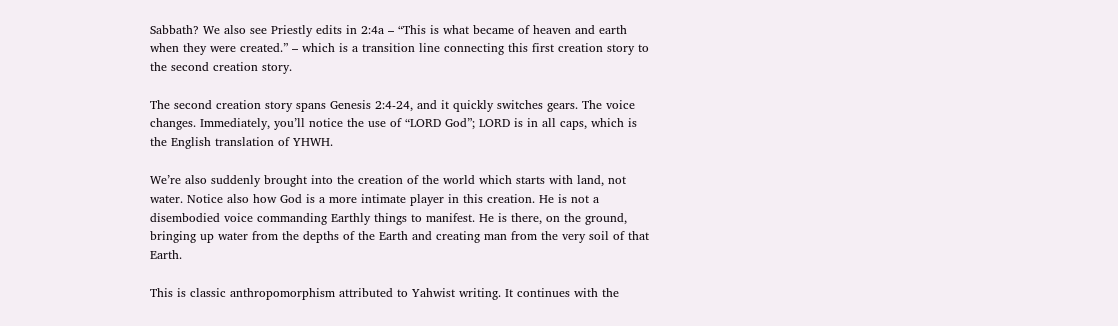Sabbath? We also see Priestly edits in 2:4a – “This is what became of heaven and earth when they were created.” – which is a transition line connecting this first creation story to the second creation story.

The second creation story spans Genesis 2:4-24, and it quickly switches gears. The voice changes. Immediately, you’ll notice the use of “LORD God”; LORD is in all caps, which is the English translation of YHWH.

We’re also suddenly brought into the creation of the world which starts with land, not water. Notice also how God is a more intimate player in this creation. He is not a disembodied voice commanding Earthly things to manifest. He is there, on the ground, bringing up water from the depths of the Earth and creating man from the very soil of that Earth.

This is classic anthropomorphism attributed to Yahwist writing. It continues with the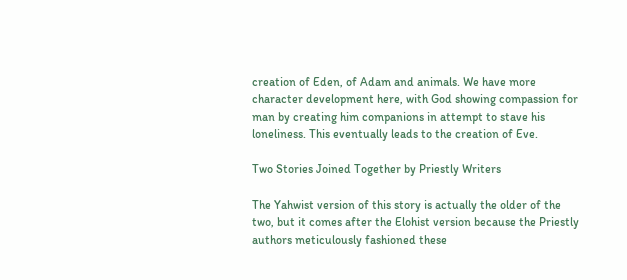creation of Eden, of Adam and animals. We have more character development here, with God showing compassion for man by creating him companions in attempt to stave his loneliness. This eventually leads to the creation of Eve.

Two Stories Joined Together by Priestly Writers

The Yahwist version of this story is actually the older of the two, but it comes after the Elohist version because the Priestly authors meticulously fashioned these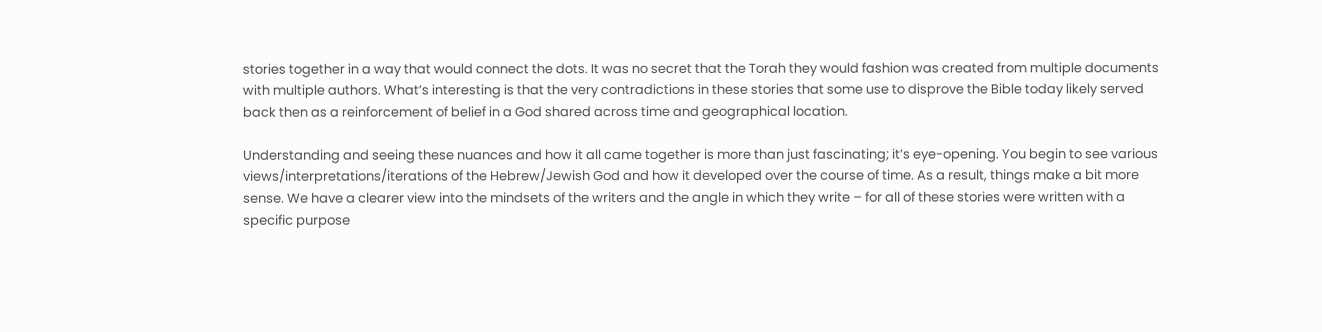stories together in a way that would connect the dots. It was no secret that the Torah they would fashion was created from multiple documents with multiple authors. What’s interesting is that the very contradictions in these stories that some use to disprove the Bible today likely served back then as a reinforcement of belief in a God shared across time and geographical location.

Understanding and seeing these nuances and how it all came together is more than just fascinating; it’s eye-opening. You begin to see various views/interpretations/iterations of the Hebrew/Jewish God and how it developed over the course of time. As a result, things make a bit more sense. We have a clearer view into the mindsets of the writers and the angle in which they write – for all of these stories were written with a specific purpose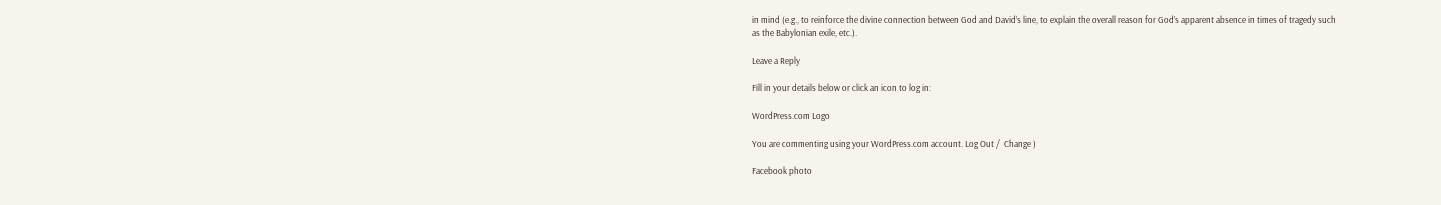in mind (e.g., to reinforce the divine connection between God and David’s line, to explain the overall reason for God’s apparent absence in times of tragedy such as the Babylonian exile, etc.).

Leave a Reply

Fill in your details below or click an icon to log in:

WordPress.com Logo

You are commenting using your WordPress.com account. Log Out /  Change )

Facebook photo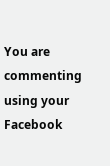You are commenting using your Facebook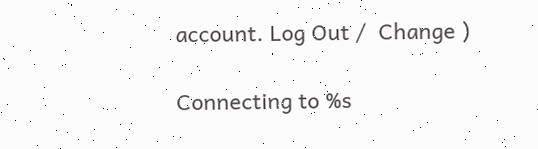account. Log Out /  Change )

Connecting to %s